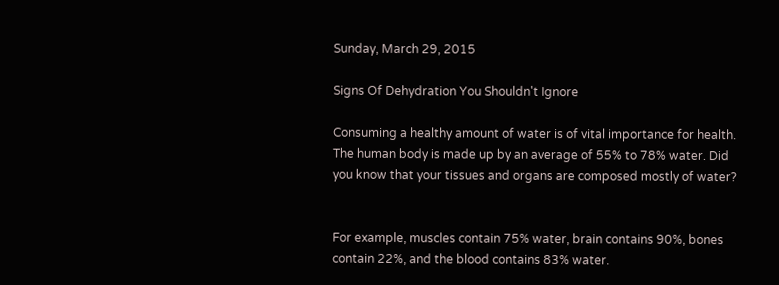Sunday, March 29, 2015

Signs Of Dehydration You Shouldn't Ignore

Consuming a healthy amount of water is of vital importance for health. The human body is made up by an average of 55% to 78% water. Did you know that your tissues and organs are composed mostly of water?


For example, muscles contain 75% water, brain contains 90%, bones contain 22%, and the blood contains 83% water.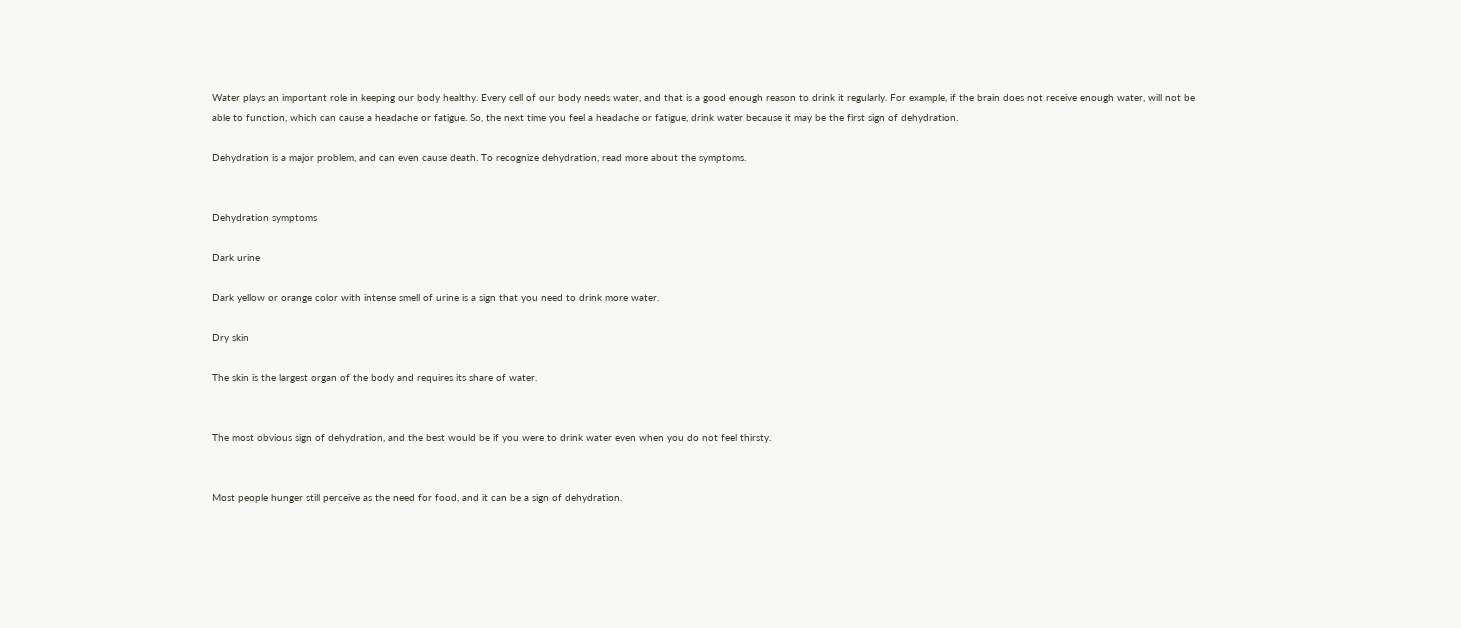Water plays an important role in keeping our body healthy. Every cell of our body needs water, and that is a good enough reason to drink it regularly. For example, if the brain does not receive enough water, will not be able to function, which can cause a headache or fatigue. So, the next time you feel a headache or fatigue, drink water because it may be the first sign of dehydration.

Dehydration is a major problem, and can even cause death. To recognize dehydration, read more about the symptoms.


Dehydration symptoms

Dark urine

Dark yellow or orange color with intense smell of urine is a sign that you need to drink more water.

Dry skin

The skin is the largest organ of the body and requires its share of water.


The most obvious sign of dehydration, and the best would be if you were to drink water even when you do not feel thirsty.


Most people hunger still perceive as the need for food, and it can be a sign of dehydration.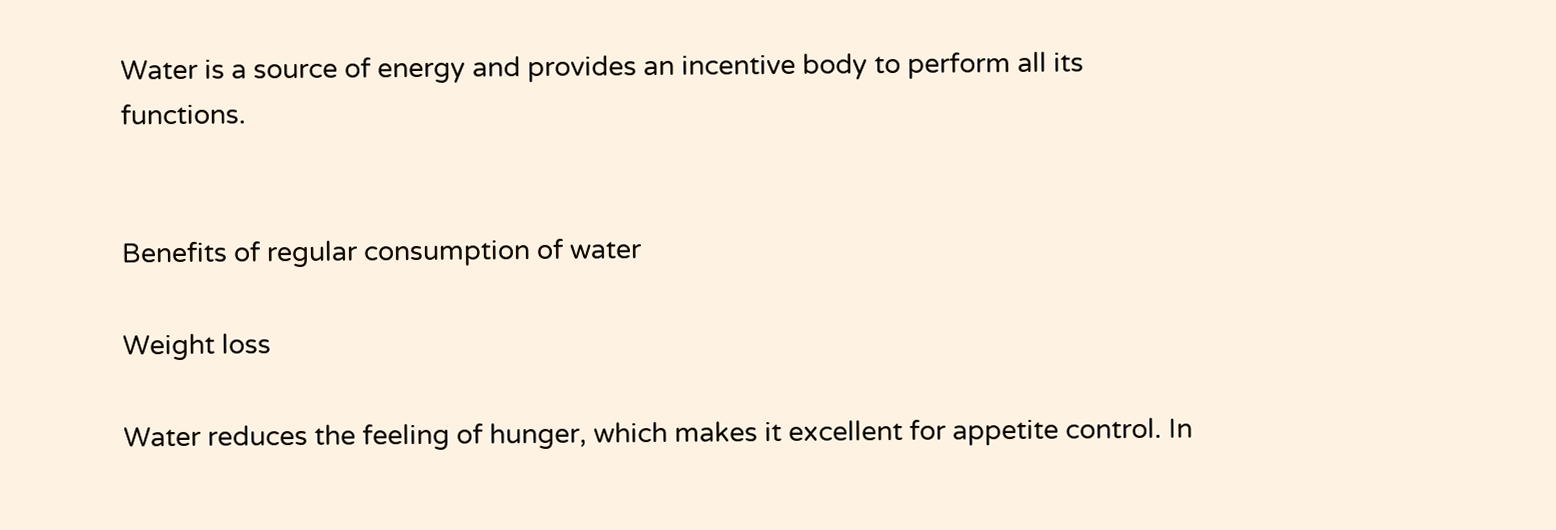Water is a source of energy and provides an incentive body to perform all its functions.


Benefits of regular consumption of water

Weight loss

Water reduces the feeling of hunger, which makes it excellent for appetite control. In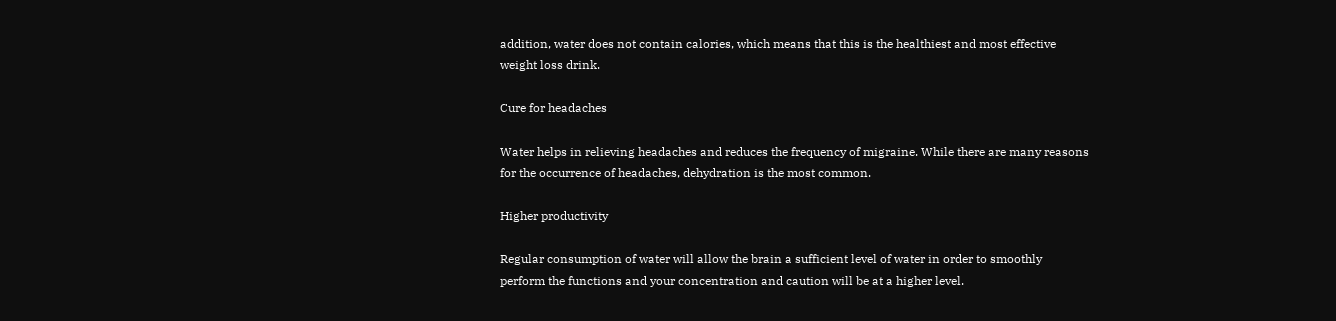addition, water does not contain calories, which means that this is the healthiest and most effective weight loss drink.

Cure for headaches

Water helps in relieving headaches and reduces the frequency of migraine. While there are many reasons for the occurrence of headaches, dehydration is the most common.

Higher productivity

Regular consumption of water will allow the brain a sufficient level of water in order to smoothly perform the functions and your concentration and caution will be at a higher level.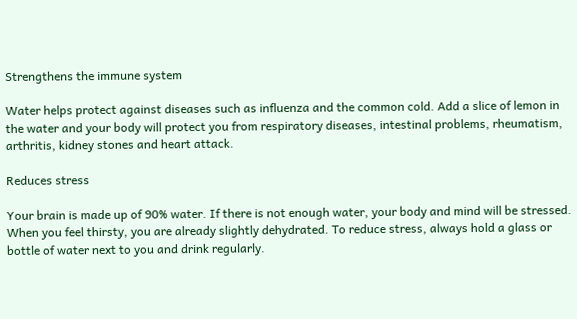Strengthens the immune system

Water helps protect against diseases such as influenza and the common cold. Add a slice of lemon in the water and your body will protect you from respiratory diseases, intestinal problems, rheumatism, arthritis, kidney stones and heart attack.

Reduces stress

Your brain is made up of 90% water. If there is not enough water, your body and mind will be stressed. When you feel thirsty, you are already slightly dehydrated. To reduce stress, always hold a glass or bottle of water next to you and drink regularly.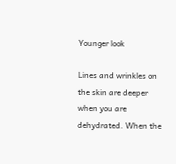Younger look

Lines and wrinkles on the skin are deeper when you are dehydrated. When the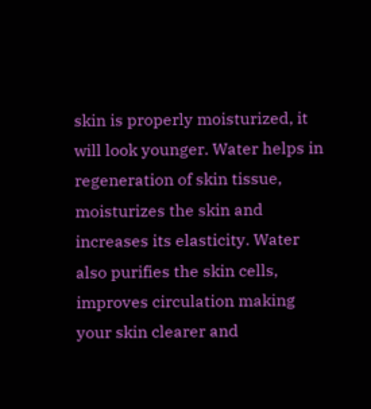skin is properly moisturized, it will look younger. Water helps in regeneration of skin tissue, moisturizes the skin and increases its elasticity. Water also purifies the skin cells, improves circulation making your skin clearer and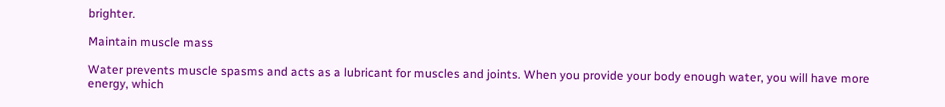brighter.

Maintain muscle mass

Water prevents muscle spasms and acts as a lubricant for muscles and joints. When you provide your body enough water, you will have more energy, which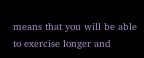means that you will be able to exercise longer and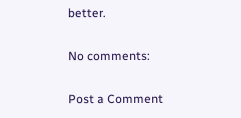better.

No comments:

Post a Comment